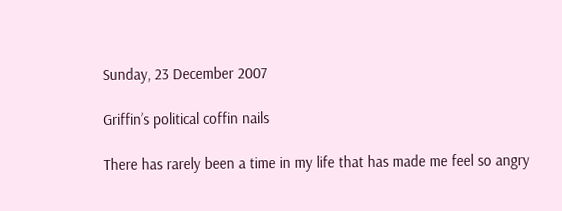Sunday, 23 December 2007

Griffin’s political coffin nails

There has rarely been a time in my life that has made me feel so angry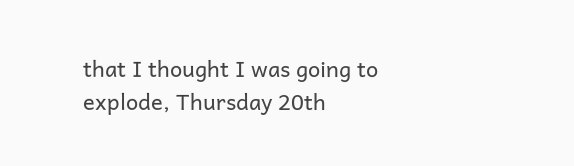that I thought I was going to explode, Thursday 20th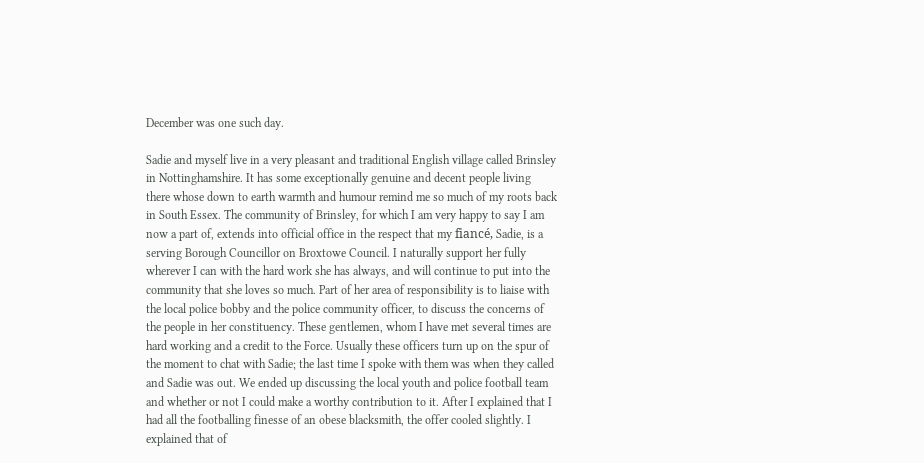December was one such day.

Sadie and myself live in a very pleasant and traditional English village called Brinsley in Nottinghamshire. It has some exceptionally genuine and decent people living there whose down to earth warmth and humour remind me so much of my roots back in South Essex. The community of Brinsley, for which I am very happy to say I am now a part of, extends into official office in the respect that my fiancé, Sadie, is a serving Borough Councillor on Broxtowe Council. I naturally support her fully wherever I can with the hard work she has always, and will continue to put into the community that she loves so much. Part of her area of responsibility is to liaise with the local police bobby and the police community officer, to discuss the concerns of the people in her constituency. These gentlemen, whom I have met several times are hard working and a credit to the Force. Usually these officers turn up on the spur of the moment to chat with Sadie; the last time I spoke with them was when they called and Sadie was out. We ended up discussing the local youth and police football team and whether or not I could make a worthy contribution to it. After I explained that I had all the footballing finesse of an obese blacksmith, the offer cooled slightly. I explained that of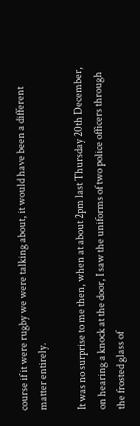course if it were rugby we were talking about, it would have been a different matter entirely.

It was no surprise to me then, when at about 2pm last Thursday 20th December, on hearing a knock at the door, I saw the uniforms of two police officers through the frosted glass of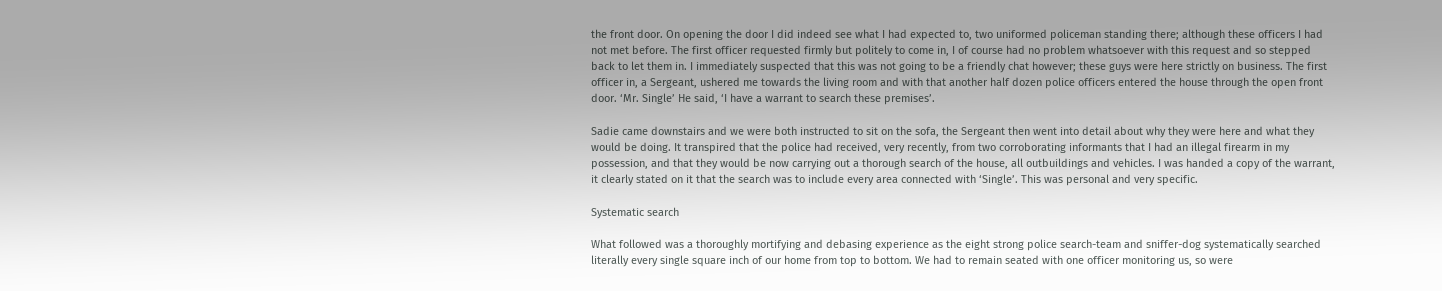the front door. On opening the door I did indeed see what I had expected to, two uniformed policeman standing there; although these officers I had not met before. The first officer requested firmly but politely to come in, I of course had no problem whatsoever with this request and so stepped back to let them in. I immediately suspected that this was not going to be a friendly chat however; these guys were here strictly on business. The first officer in, a Sergeant, ushered me towards the living room and with that another half dozen police officers entered the house through the open front door. ‘Mr. Single’ He said, ‘I have a warrant to search these premises’.

Sadie came downstairs and we were both instructed to sit on the sofa, the Sergeant then went into detail about why they were here and what they would be doing. It transpired that the police had received, very recently, from two corroborating informants that I had an illegal firearm in my possession, and that they would be now carrying out a thorough search of the house, all outbuildings and vehicles. I was handed a copy of the warrant, it clearly stated on it that the search was to include every area connected with ‘Single’. This was personal and very specific.

Systematic search

What followed was a thoroughly mortifying and debasing experience as the eight strong police search-team and sniffer-dog systematically searched literally every single square inch of our home from top to bottom. We had to remain seated with one officer monitoring us, so were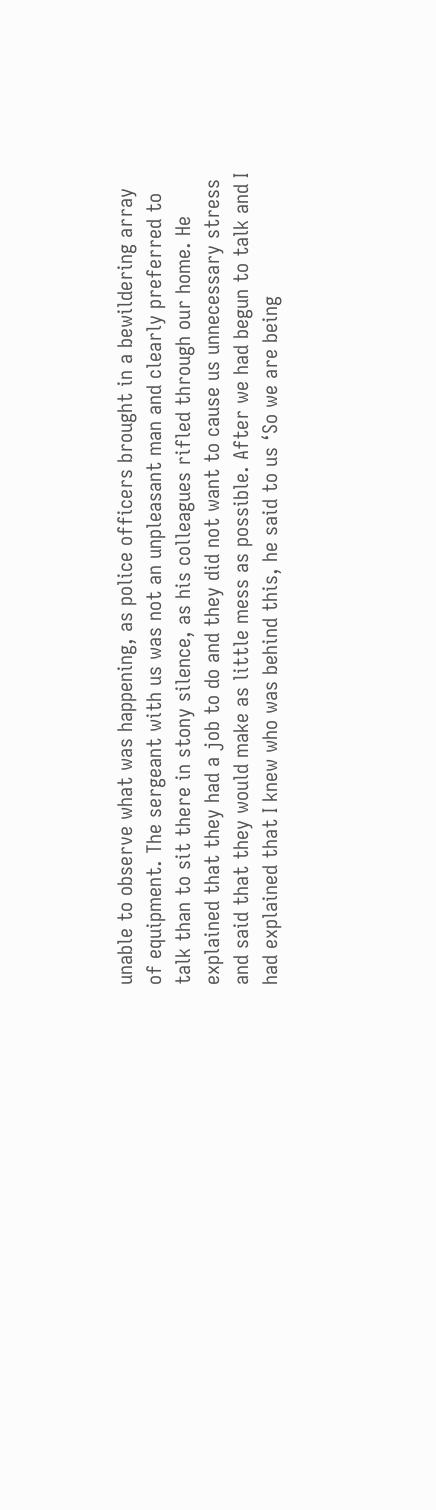unable to observe what was happening, as police officers brought in a bewildering array of equipment. The sergeant with us was not an unpleasant man and clearly preferred to talk than to sit there in stony silence, as his colleagues rifled through our home. He explained that they had a job to do and they did not want to cause us unnecessary stress and said that they would make as little mess as possible. After we had begun to talk and I had explained that I knew who was behind this, he said to us ‘So we are being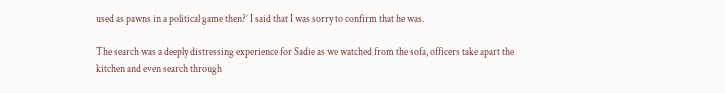used as pawns in a political game then?’ I said that I was sorry to confirm that he was.

The search was a deeply distressing experience for Sadie as we watched from the sofa, officers take apart the kitchen and even search through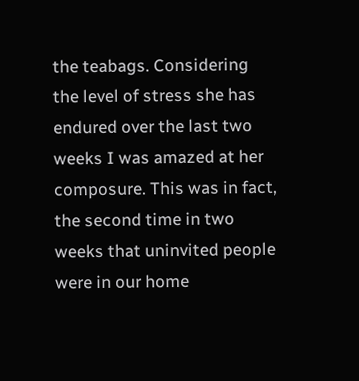the teabags. Considering the level of stress she has endured over the last two weeks I was amazed at her composure. This was in fact, the second time in two weeks that uninvited people were in our home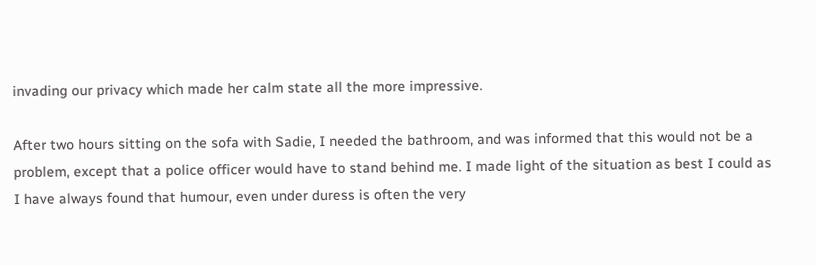invading our privacy which made her calm state all the more impressive.

After two hours sitting on the sofa with Sadie, I needed the bathroom, and was informed that this would not be a problem, except that a police officer would have to stand behind me. I made light of the situation as best I could as I have always found that humour, even under duress is often the very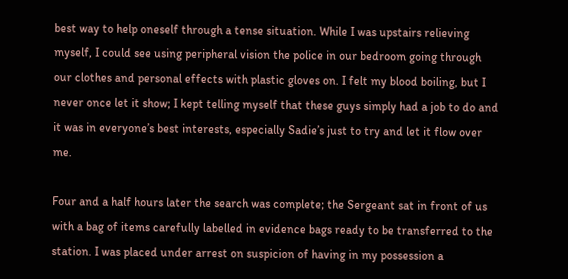best way to help oneself through a tense situation. While I was upstairs relieving myself, I could see using peripheral vision the police in our bedroom going through our clothes and personal effects with plastic gloves on. I felt my blood boiling, but I never once let it show; I kept telling myself that these guys simply had a job to do and it was in everyone’s best interests, especially Sadie’s just to try and let it flow over me.

Four and a half hours later the search was complete; the Sergeant sat in front of us with a bag of items carefully labelled in evidence bags ready to be transferred to the station. I was placed under arrest on suspicion of having in my possession a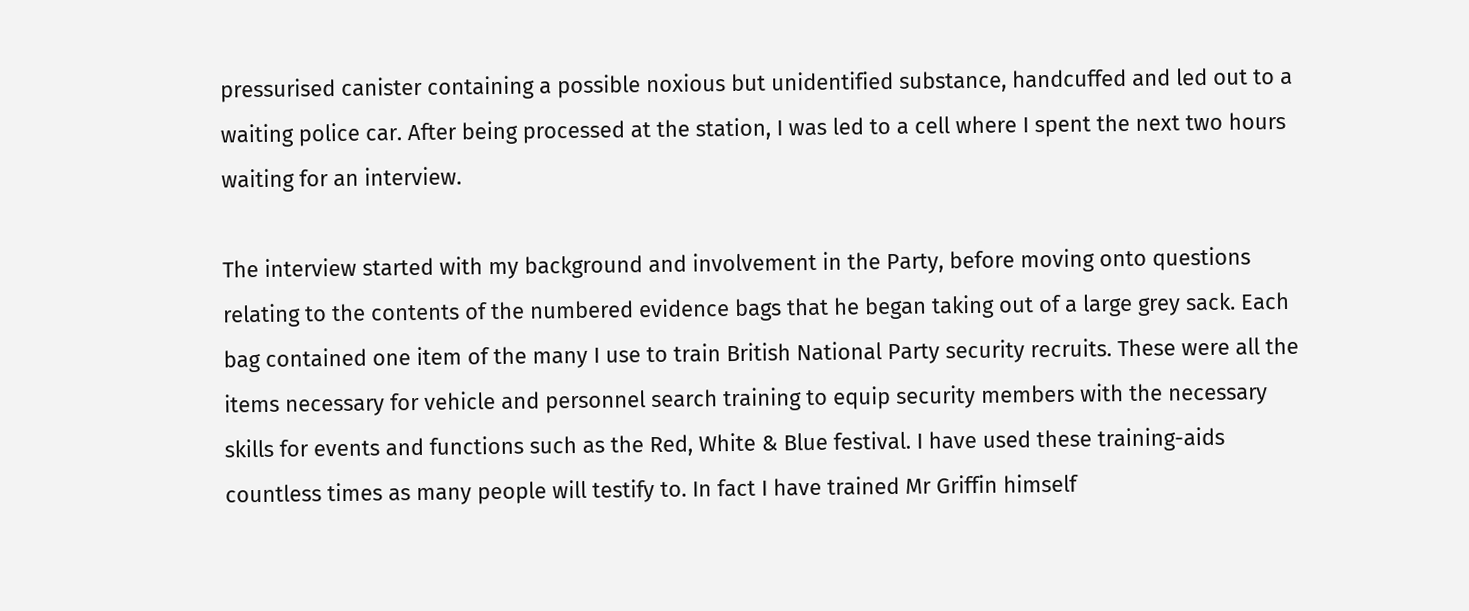pressurised canister containing a possible noxious but unidentified substance, handcuffed and led out to a waiting police car. After being processed at the station, I was led to a cell where I spent the next two hours waiting for an interview.

The interview started with my background and involvement in the Party, before moving onto questions relating to the contents of the numbered evidence bags that he began taking out of a large grey sack. Each bag contained one item of the many I use to train British National Party security recruits. These were all the items necessary for vehicle and personnel search training to equip security members with the necessary skills for events and functions such as the Red, White & Blue festival. I have used these training-aids countless times as many people will testify to. In fact I have trained Mr Griffin himself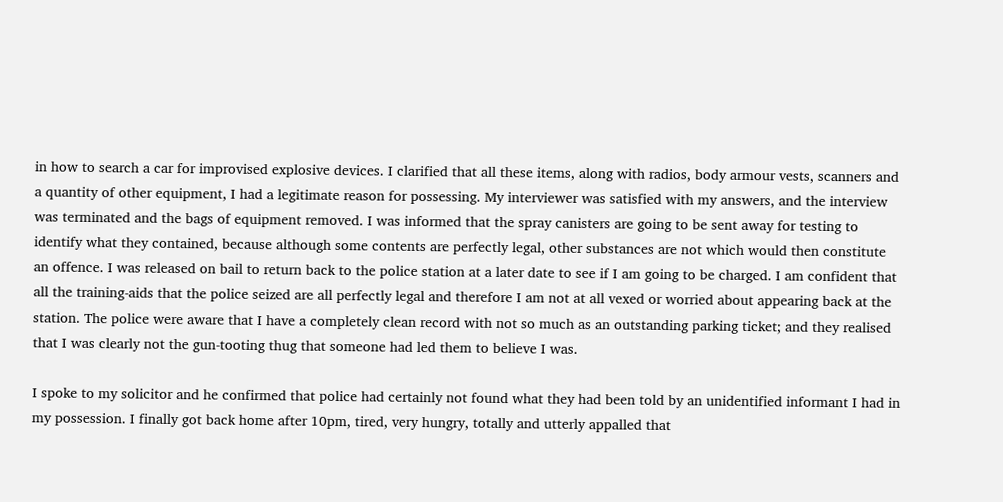in how to search a car for improvised explosive devices. I clarified that all these items, along with radios, body armour vests, scanners and a quantity of other equipment, I had a legitimate reason for possessing. My interviewer was satisfied with my answers, and the interview was terminated and the bags of equipment removed. I was informed that the spray canisters are going to be sent away for testing to identify what they contained, because although some contents are perfectly legal, other substances are not which would then constitute an offence. I was released on bail to return back to the police station at a later date to see if I am going to be charged. I am confident that all the training-aids that the police seized are all perfectly legal and therefore I am not at all vexed or worried about appearing back at the station. The police were aware that I have a completely clean record with not so much as an outstanding parking ticket; and they realised that I was clearly not the gun-tooting thug that someone had led them to believe I was.

I spoke to my solicitor and he confirmed that police had certainly not found what they had been told by an unidentified informant I had in my possession. I finally got back home after 10pm, tired, very hungry, totally and utterly appalled that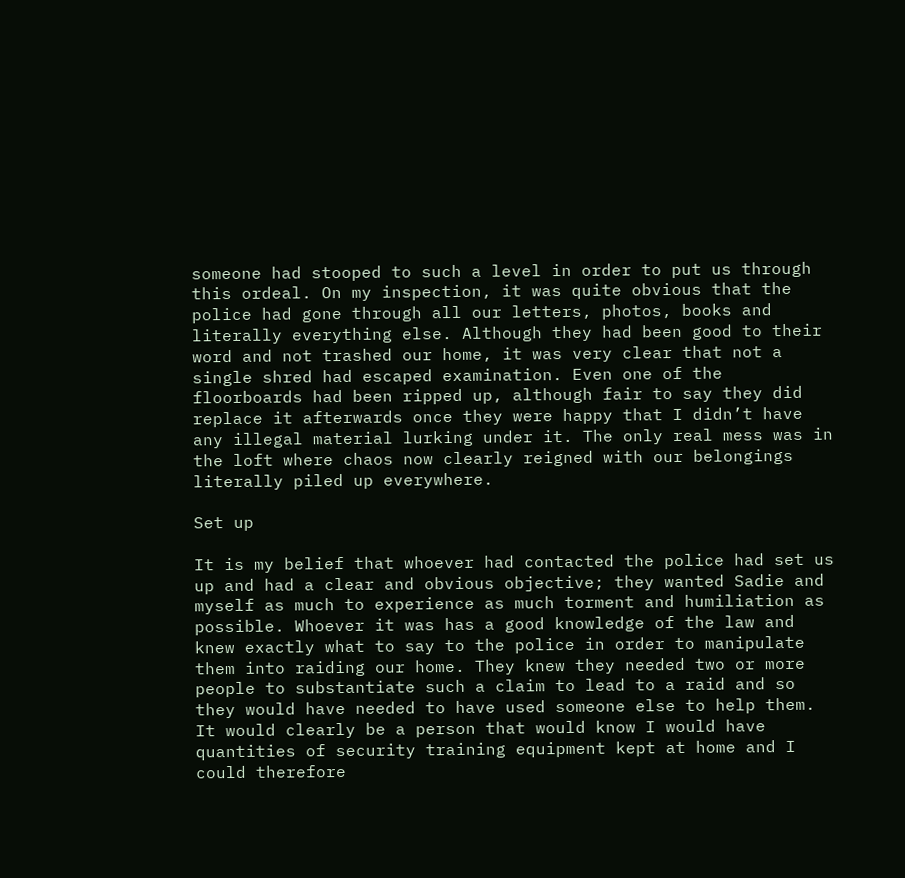someone had stooped to such a level in order to put us through this ordeal. On my inspection, it was quite obvious that the police had gone through all our letters, photos, books and literally everything else. Although they had been good to their word and not trashed our home, it was very clear that not a single shred had escaped examination. Even one of the floorboards had been ripped up, although fair to say they did replace it afterwards once they were happy that I didn’t have any illegal material lurking under it. The only real mess was in the loft where chaos now clearly reigned with our belongings literally piled up everywhere.

Set up

It is my belief that whoever had contacted the police had set us up and had a clear and obvious objective; they wanted Sadie and myself as much to experience as much torment and humiliation as possible. Whoever it was has a good knowledge of the law and knew exactly what to say to the police in order to manipulate them into raiding our home. They knew they needed two or more people to substantiate such a claim to lead to a raid and so they would have needed to have used someone else to help them. It would clearly be a person that would know I would have quantities of security training equipment kept at home and I could therefore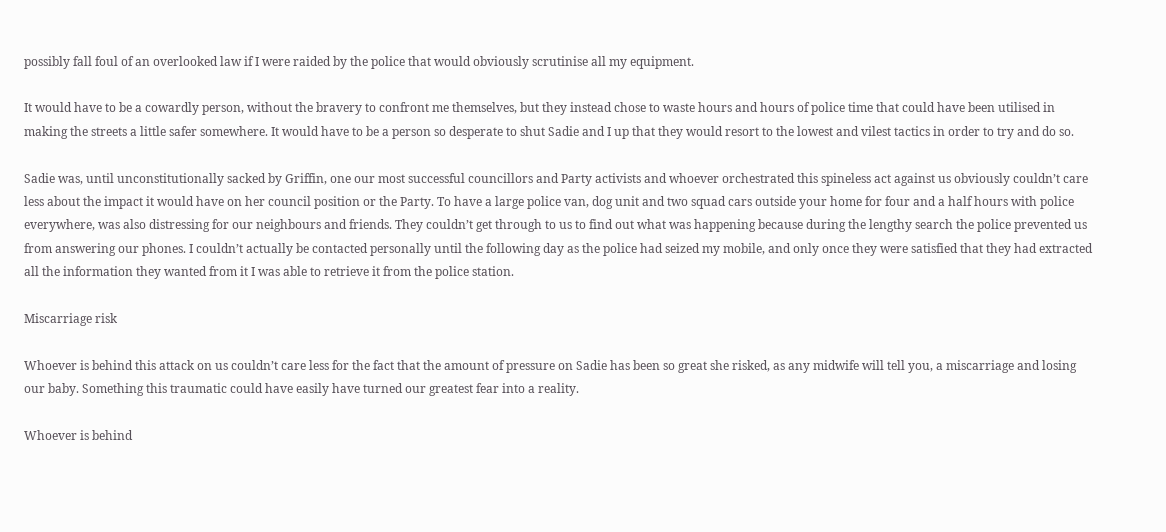possibly fall foul of an overlooked law if I were raided by the police that would obviously scrutinise all my equipment.

It would have to be a cowardly person, without the bravery to confront me themselves, but they instead chose to waste hours and hours of police time that could have been utilised in making the streets a little safer somewhere. It would have to be a person so desperate to shut Sadie and I up that they would resort to the lowest and vilest tactics in order to try and do so.

Sadie was, until unconstitutionally sacked by Griffin, one our most successful councillors and Party activists and whoever orchestrated this spineless act against us obviously couldn’t care less about the impact it would have on her council position or the Party. To have a large police van, dog unit and two squad cars outside your home for four and a half hours with police everywhere, was also distressing for our neighbours and friends. They couldn’t get through to us to find out what was happening because during the lengthy search the police prevented us from answering our phones. I couldn’t actually be contacted personally until the following day as the police had seized my mobile, and only once they were satisfied that they had extracted all the information they wanted from it I was able to retrieve it from the police station.

Miscarriage risk

Whoever is behind this attack on us couldn’t care less for the fact that the amount of pressure on Sadie has been so great she risked, as any midwife will tell you, a miscarriage and losing our baby. Something this traumatic could have easily have turned our greatest fear into a reality.

Whoever is behind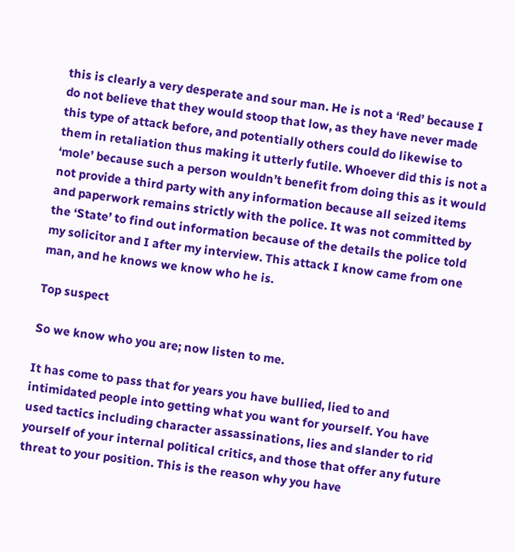this is clearly a very desperate and sour man. He is not a ‘Red’ because I do not believe that they would stoop that low, as they have never made this type of attack before, and potentially others could do likewise to them in retaliation thus making it utterly futile. Whoever did this is not a ‘mole’ because such a person wouldn’t benefit from doing this as it would not provide a third party with any information because all seized items and paperwork remains strictly with the police. It was not committed by the ‘State’ to find out information because of the details the police told my solicitor and I after my interview. This attack I know came from one man, and he knows we know who he is.

Top suspect

So we know who you are; now listen to me.

It has come to pass that for years you have bullied, lied to and intimidated people into getting what you want for yourself. You have used tactics including character assassinations, lies and slander to rid yourself of your internal political critics, and those that offer any future threat to your position. This is the reason why you have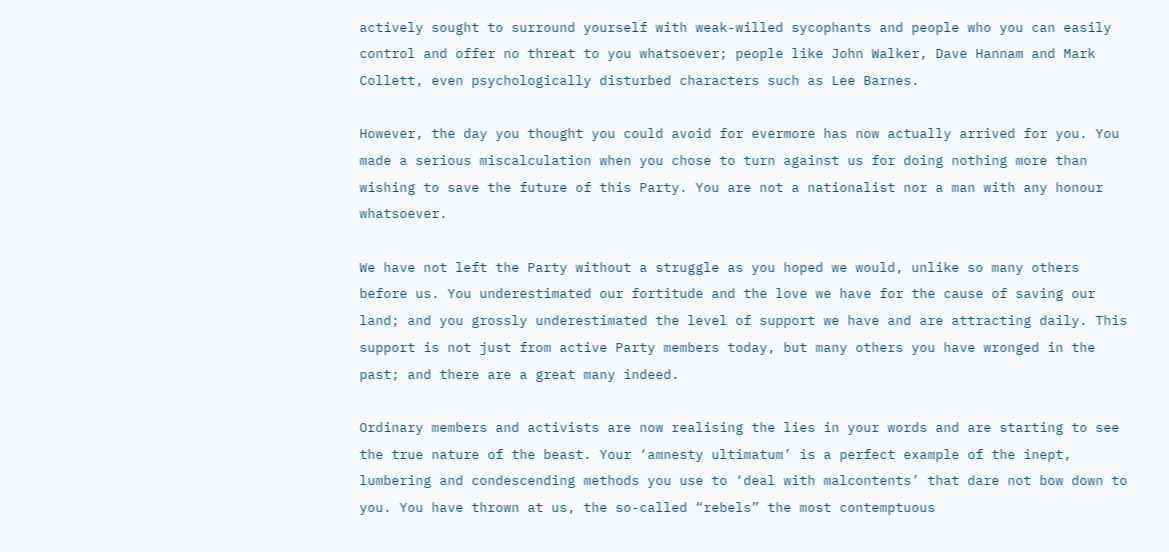actively sought to surround yourself with weak-willed sycophants and people who you can easily control and offer no threat to you whatsoever; people like John Walker, Dave Hannam and Mark Collett, even psychologically disturbed characters such as Lee Barnes.

However, the day you thought you could avoid for evermore has now actually arrived for you. You made a serious miscalculation when you chose to turn against us for doing nothing more than wishing to save the future of this Party. You are not a nationalist nor a man with any honour whatsoever.

We have not left the Party without a struggle as you hoped we would, unlike so many others before us. You underestimated our fortitude and the love we have for the cause of saving our land; and you grossly underestimated the level of support we have and are attracting daily. This support is not just from active Party members today, but many others you have wronged in the past; and there are a great many indeed.

Ordinary members and activists are now realising the lies in your words and are starting to see the true nature of the beast. Your ‘amnesty ultimatum’ is a perfect example of the inept, lumbering and condescending methods you use to ‘deal with malcontents’ that dare not bow down to you. You have thrown at us, the so-called “rebels” the most contemptuous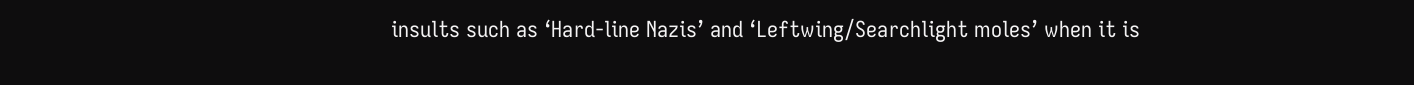insults such as ‘Hard-line Nazis’ and ‘Leftwing/Searchlight moles’ when it is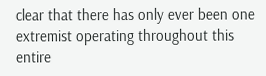clear that there has only ever been one extremist operating throughout this entire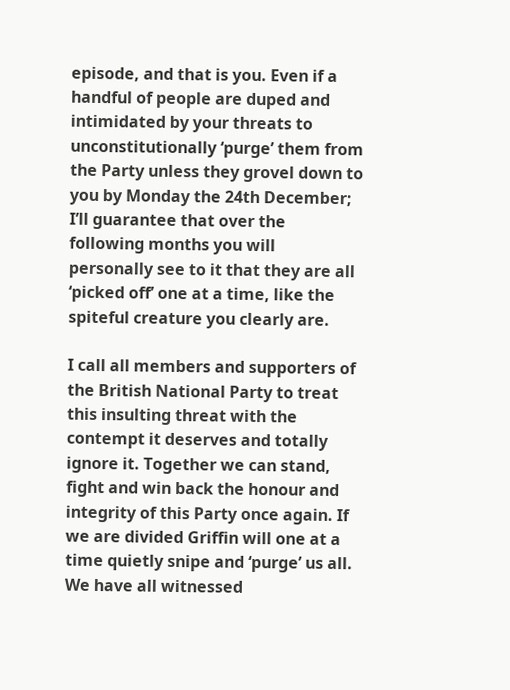episode, and that is you. Even if a handful of people are duped and intimidated by your threats to unconstitutionally ‘purge’ them from the Party unless they grovel down to you by Monday the 24th December; I’ll guarantee that over the following months you will personally see to it that they are all ‘picked off’ one at a time, like the spiteful creature you clearly are.

I call all members and supporters of the British National Party to treat this insulting threat with the contempt it deserves and totally ignore it. Together we can stand, fight and win back the honour and integrity of this Party once again. If we are divided Griffin will one at a time quietly snipe and ‘purge’ us all. We have all witnessed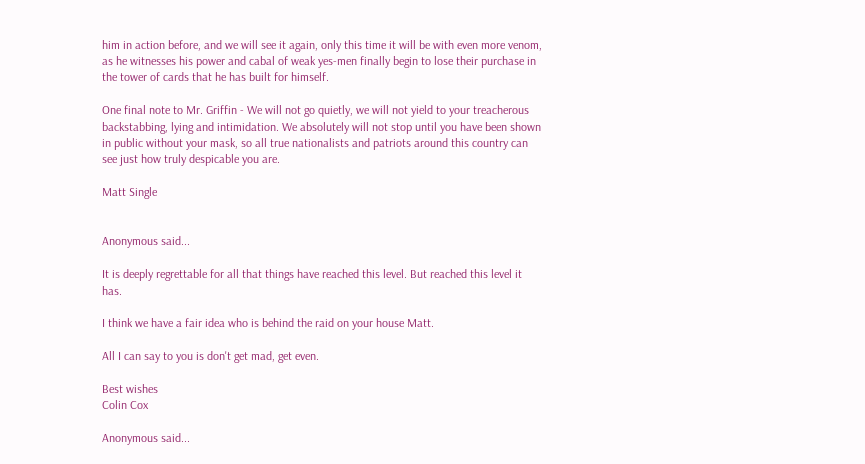him in action before, and we will see it again, only this time it will be with even more venom, as he witnesses his power and cabal of weak yes-men finally begin to lose their purchase in the tower of cards that he has built for himself.

One final note to Mr. Griffin - We will not go quietly, we will not yield to your treacherous backstabbing, lying and intimidation. We absolutely will not stop until you have been shown in public without your mask, so all true nationalists and patriots around this country can see just how truly despicable you are.

Matt Single


Anonymous said...

It is deeply regrettable for all that things have reached this level. But reached this level it has.

I think we have a fair idea who is behind the raid on your house Matt.

All I can say to you is don't get mad, get even.

Best wishes
Colin Cox

Anonymous said...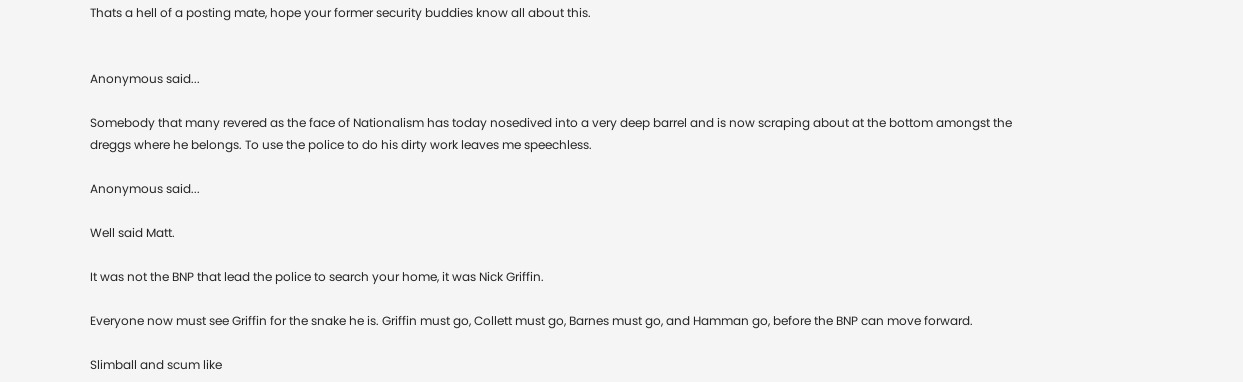Thats a hell of a posting mate, hope your former security buddies know all about this.


Anonymous said...

Somebody that many revered as the face of Nationalism has today nosedived into a very deep barrel and is now scraping about at the bottom amongst the dreggs where he belongs. To use the police to do his dirty work leaves me speechless.

Anonymous said...

Well said Matt.

It was not the BNP that lead the police to search your home, it was Nick Griffin.

Everyone now must see Griffin for the snake he is. Griffin must go, Collett must go, Barnes must go, and Hamman go, before the BNP can move forward.

Slimball and scum like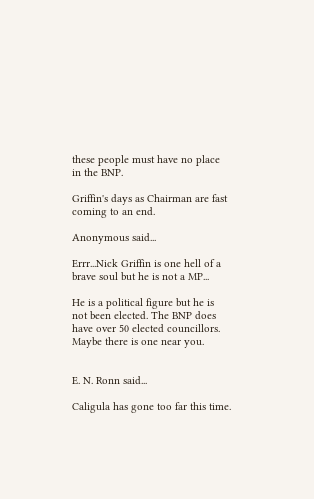these people must have no place in the BNP.

Griffin's days as Chairman are fast coming to an end.

Anonymous said...

Errr...Nick Griffin is one hell of a brave soul but he is not a MP...

He is a political figure but he is not been elected. The BNP does have over 50 elected councillors. Maybe there is one near you.


E. N. Ronn said...

Caligula has gone too far this time.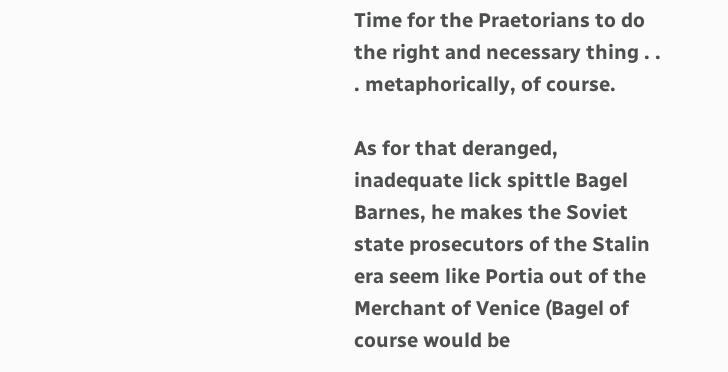Time for the Praetorians to do the right and necessary thing . . . metaphorically, of course.

As for that deranged, inadequate lick spittle Bagel Barnes, he makes the Soviet state prosecutors of the Stalin era seem like Portia out of the Merchant of Venice (Bagel of course would be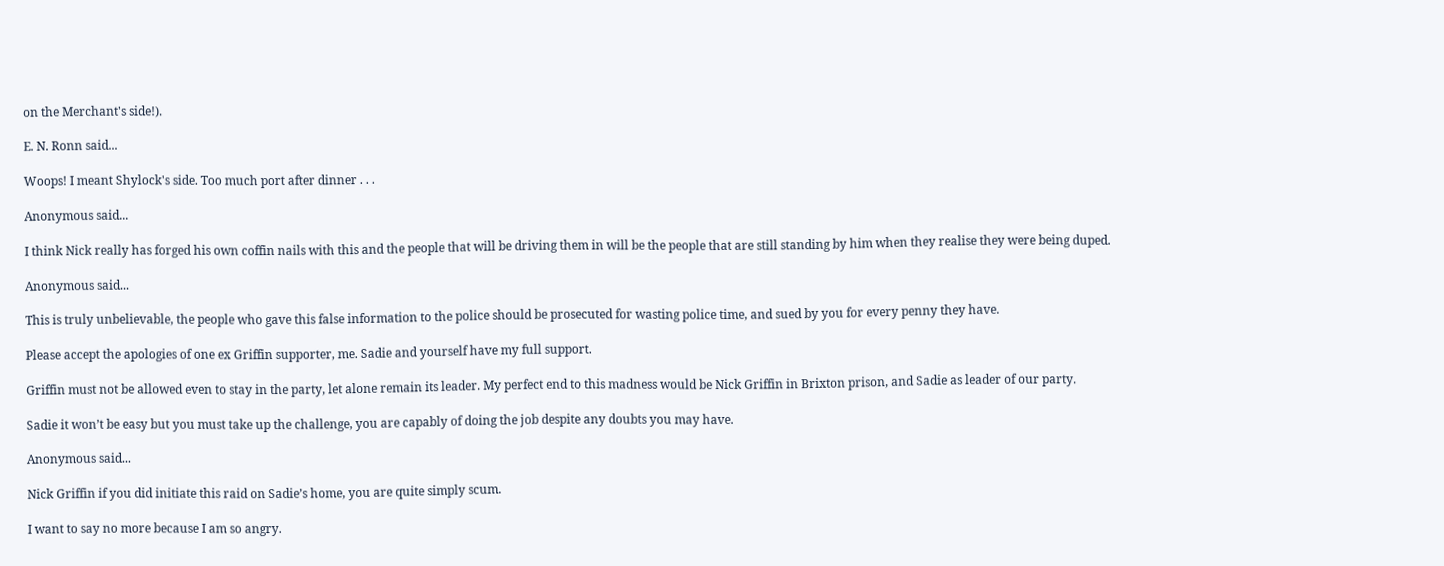on the Merchant's side!).

E. N. Ronn said...

Woops! I meant Shylock's side. Too much port after dinner . . .

Anonymous said...

I think Nick really has forged his own coffin nails with this and the people that will be driving them in will be the people that are still standing by him when they realise they were being duped.

Anonymous said...

This is truly unbelievable, the people who gave this false information to the police should be prosecuted for wasting police time, and sued by you for every penny they have.

Please accept the apologies of one ex Griffin supporter, me. Sadie and yourself have my full support.

Griffin must not be allowed even to stay in the party, let alone remain its leader. My perfect end to this madness would be Nick Griffin in Brixton prison, and Sadie as leader of our party.

Sadie it won’t be easy but you must take up the challenge, you are capably of doing the job despite any doubts you may have.

Anonymous said...

Nick Griffin if you did initiate this raid on Sadie’s home, you are quite simply scum.

I want to say no more because I am so angry.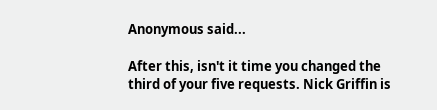Anonymous said...

After this, isn't it time you changed the third of your five requests. Nick Griffin is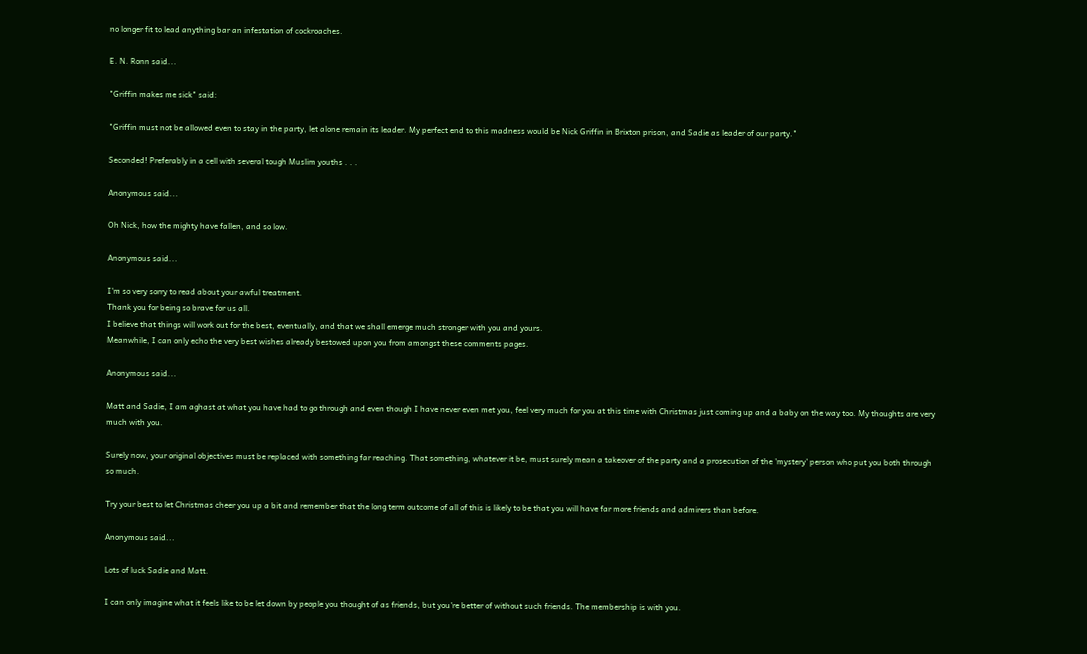no longer fit to lead anything bar an infestation of cockroaches.

E. N. Ronn said...

"Griffin makes me sick" said:

"Griffin must not be allowed even to stay in the party, let alone remain its leader. My perfect end to this madness would be Nick Griffin in Brixton prison, and Sadie as leader of our party."

Seconded! Preferably in a cell with several tough Muslim youths . . .

Anonymous said...

Oh Nick, how the mighty have fallen, and so low.

Anonymous said...

I'm so very sorry to read about your awful treatment.
Thank you for being so brave for us all.
I believe that things will work out for the best, eventually, and that we shall emerge much stronger with you and yours.
Meanwhile, I can only echo the very best wishes already bestowed upon you from amongst these comments pages.

Anonymous said...

Matt and Sadie, I am aghast at what you have had to go through and even though I have never even met you, feel very much for you at this time with Christmas just coming up and a baby on the way too. My thoughts are very much with you.

Surely now, your original objectives must be replaced with something far reaching. That something, whatever it be, must surely mean a takeover of the party and a prosecution of the 'mystery' person who put you both through so much.

Try your best to let Christmas cheer you up a bit and remember that the long term outcome of all of this is likely to be that you will have far more friends and admirers than before.

Anonymous said...

Lots of luck Sadie and Matt.

I can only imagine what it feels like to be let down by people you thought of as friends, but you're better of without such friends. The membership is with you.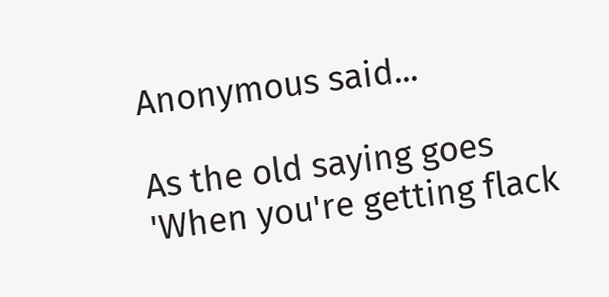Anonymous said...

As the old saying goes 'When you're getting flack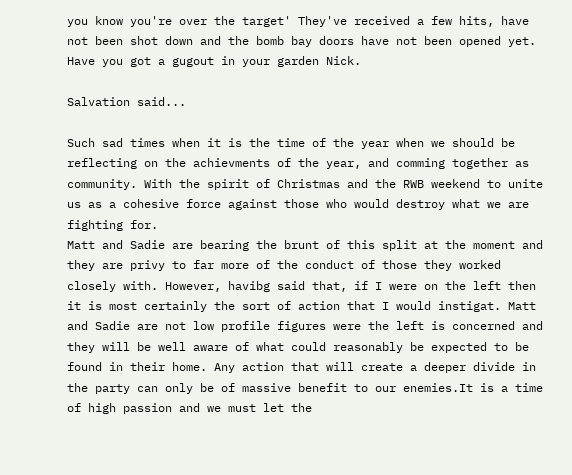you know you're over the target' They've received a few hits, have not been shot down and the bomb bay doors have not been opened yet. Have you got a gugout in your garden Nick.

Salvation said...

Such sad times when it is the time of the year when we should be reflecting on the achievments of the year, and comming together as community. With the spirit of Christmas and the RWB weekend to unite us as a cohesive force against those who would destroy what we are fighting for.
Matt and Sadie are bearing the brunt of this split at the moment and they are privy to far more of the conduct of those they worked closely with. However, havibg said that, if I were on the left then it is most certainly the sort of action that I would instigat. Matt and Sadie are not low profile figures were the left is concerned and they will be well aware of what could reasonably be expected to be found in their home. Any action that will create a deeper divide in the party can only be of massive benefit to our enemies.It is a time of high passion and we must let the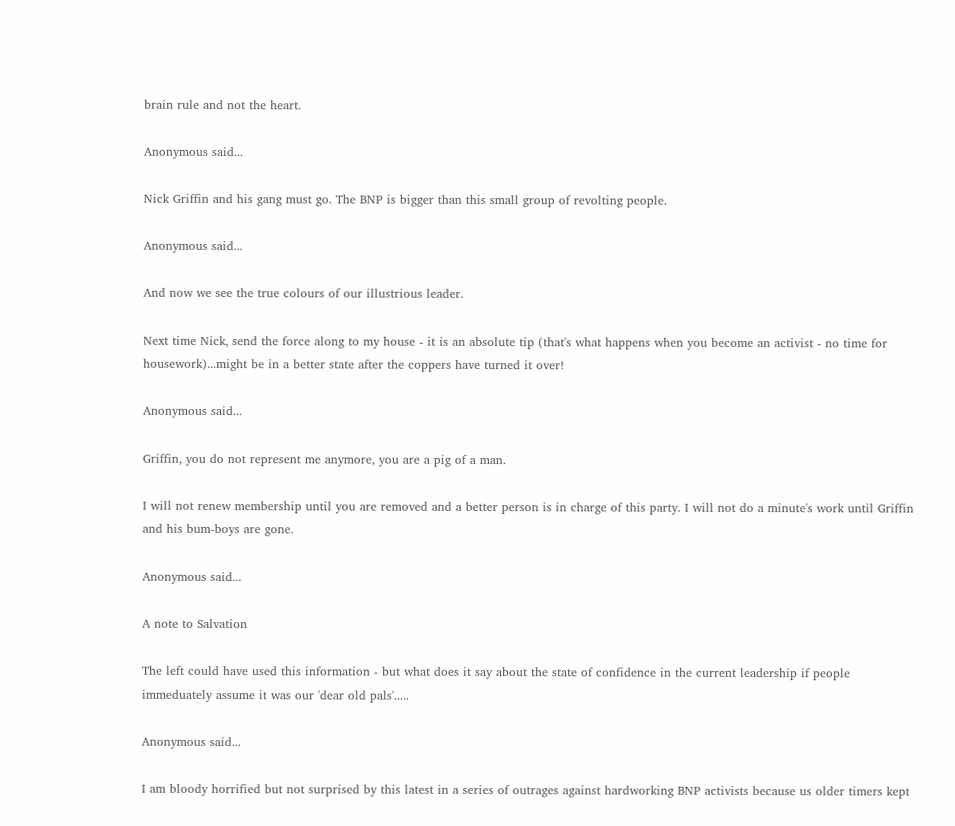brain rule and not the heart.

Anonymous said...

Nick Griffin and his gang must go. The BNP is bigger than this small group of revolting people.

Anonymous said...

And now we see the true colours of our illustrious leader.

Next time Nick, send the force along to my house - it is an absolute tip (that's what happens when you become an activist - no time for housework)...might be in a better state after the coppers have turned it over!

Anonymous said...

Griffin, you do not represent me anymore, you are a pig of a man.

I will not renew membership until you are removed and a better person is in charge of this party. I will not do a minute's work until Griffin and his bum-boys are gone.

Anonymous said...

A note to Salvation

The left could have used this information - but what does it say about the state of confidence in the current leadership if people immeduately assume it was our 'dear old pals'.....

Anonymous said...

I am bloody horrified but not surprised by this latest in a series of outrages against hardworking BNP activists because us older timers kept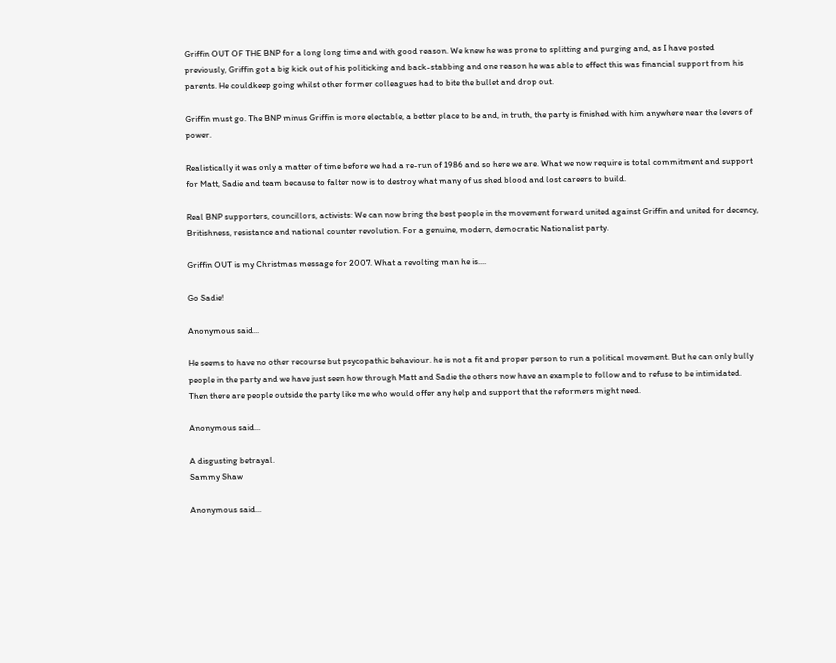Griffin OUT OF THE BNP for a long long time and with good reason. We knew he was prone to splitting and purging and, as I have posted previously, Griffin got a big kick out of his politicking and back-stabbing and one reason he was able to effect this was financial support from his parents. He couldkeep going whilst other former colleagues had to bite the bullet and drop out.

Griffin must go. The BNP minus Griffin is more electable, a better place to be and, in truth, the party is finished with him anywhere near the levers of power.

Realistically it was only a matter of time before we had a re-run of 1986 and so here we are. What we now require is total commitment and support for Matt, Sadie and team because to falter now is to destroy what many of us shed blood and lost careers to build.

Real BNP supporters, councillors, activists: We can now bring the best people in the movement forward united against Griffin and united for decency, Britishness, resistance and national counter revolution. For a genuine, modern, democratic Nationalist party.

Griffin OUT is my Christmas message for 2007. What a revolting man he is....

Go Sadie!

Anonymous said...

He seems to have no other recourse but psycopathic behaviour. he is not a fit and proper person to run a political movement. But he can only bully people in the party and we have just seen how through Matt and Sadie the others now have an example to follow and to refuse to be intimidated.
Then there are people outside the party like me who would offer any help and support that the reformers might need.

Anonymous said...

A disgusting betrayal.
Sammy Shaw

Anonymous said...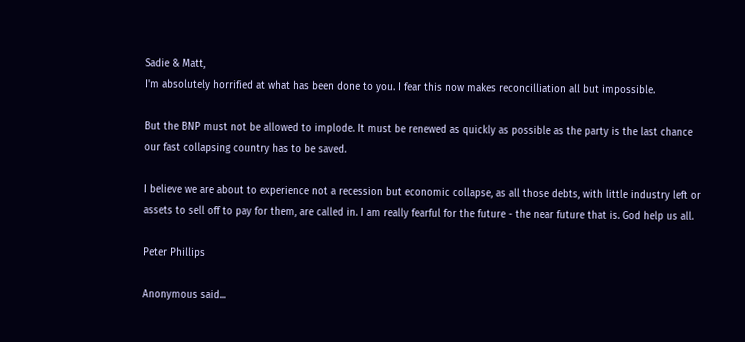Sadie & Matt,
I'm absolutely horrified at what has been done to you. I fear this now makes reconcilliation all but impossible.

But the BNP must not be allowed to implode. It must be renewed as quickly as possible as the party is the last chance our fast collapsing country has to be saved.

I believe we are about to experience not a recession but economic collapse, as all those debts, with little industry left or assets to sell off to pay for them, are called in. I am really fearful for the future - the near future that is. God help us all.

Peter Phillips

Anonymous said...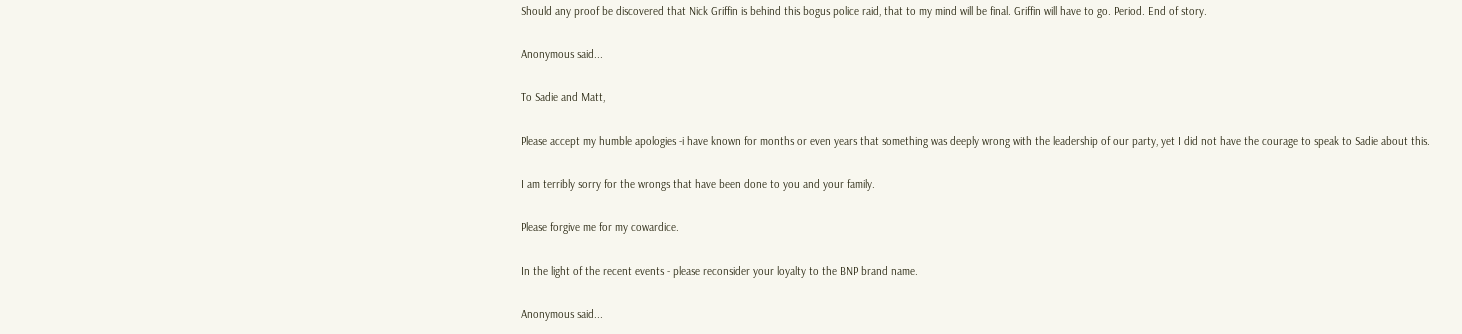Should any proof be discovered that Nick Griffin is behind this bogus police raid, that to my mind will be final. Griffin will have to go. Period. End of story.

Anonymous said...

To Sadie and Matt,

Please accept my humble apologies -i have known for months or even years that something was deeply wrong with the leadership of our party, yet I did not have the courage to speak to Sadie about this.

I am terribly sorry for the wrongs that have been done to you and your family.

Please forgive me for my cowardice.

In the light of the recent events - please reconsider your loyalty to the BNP brand name.

Anonymous said...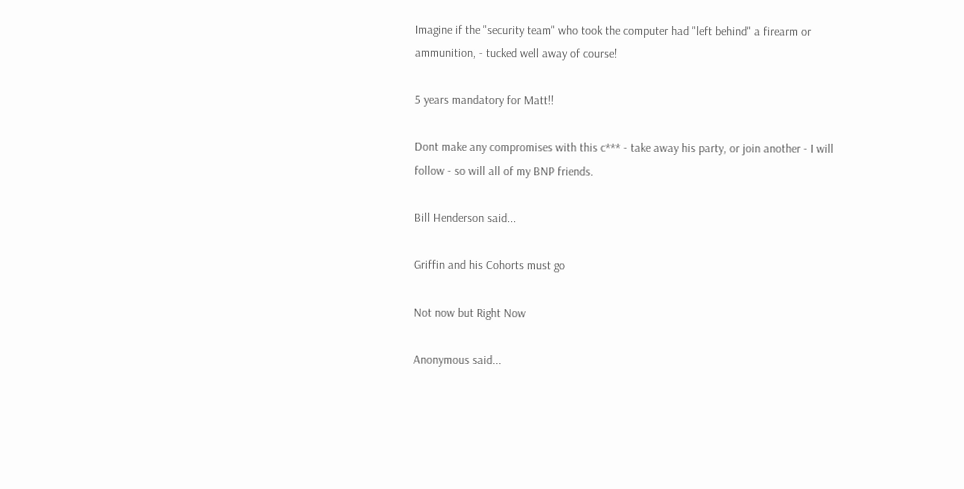Imagine if the "security team" who took the computer had "left behind" a firearm or ammunition, - tucked well away of course!

5 years mandatory for Matt!!

Dont make any compromises with this c*** - take away his party, or join another - I will follow - so will all of my BNP friends.

Bill Henderson said...

Griffin and his Cohorts must go

Not now but Right Now

Anonymous said...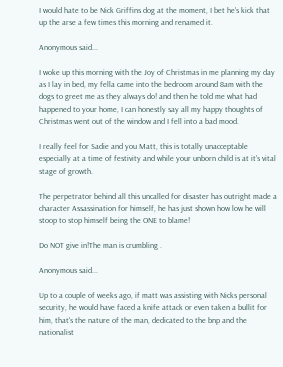I would hate to be Nick Griffins dog at the moment, I bet he's kick that up the arse a few times this morning and renamed it.

Anonymous said...

I woke up this morning with the Joy of Christmas in me planning my day as I lay in bed, my fella came into the bedroom around 8am with the dogs to greet me as they always do! and then he told me what had happened to your home, I can honestly say all my happy thoughts of Christmas went out of the window and I fell into a bad mood.

I really feel for Sadie and you Matt, this is totally unacceptable especially at a time of festivity and while your unborn child is at it's vital stage of growth.

The perpetrator behind all this uncalled for disaster has outright made a character Assassination for himself, he has just shown how low he will stoop to stop himself being the ONE to blame!

Do NOT give in!The man is crumbling .

Anonymous said...

Up to a couple of weeks ago, if matt was assisting with Nicks personal security, he would have faced a knife attack or even taken a bullit for him, that's the nature of the man, dedicated to the bnp and the nationalist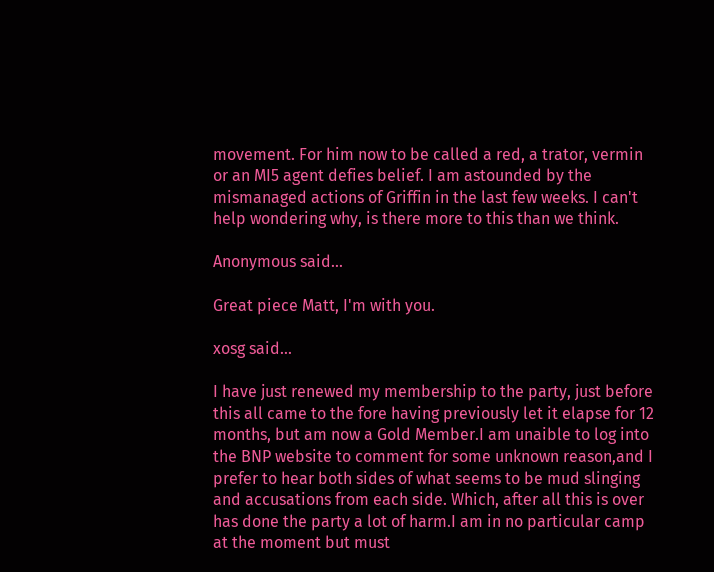movement. For him now to be called a red, a trator, vermin or an MI5 agent defies belief. I am astounded by the mismanaged actions of Griffin in the last few weeks. I can't help wondering why, is there more to this than we think.

Anonymous said...

Great piece Matt, I'm with you.

xosg said...

I have just renewed my membership to the party, just before this all came to the fore having previously let it elapse for 12 months, but am now a Gold Member.I am unaible to log into the BNP website to comment for some unknown reason,and I prefer to hear both sides of what seems to be mud slinging and accusations from each side. Which, after all this is over has done the party a lot of harm.I am in no particular camp at the moment but must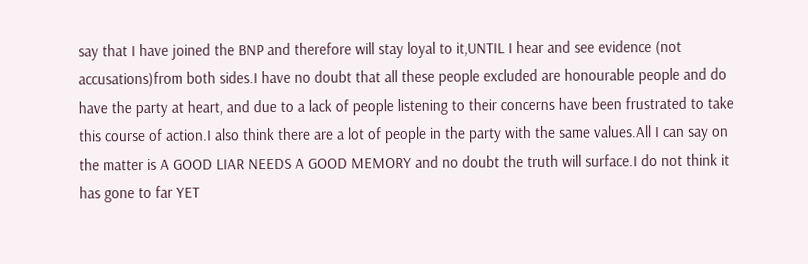say that I have joined the BNP and therefore will stay loyal to it,UNTIL I hear and see evidence (not accusations)from both sides.I have no doubt that all these people excluded are honourable people and do have the party at heart, and due to a lack of people listening to their concerns have been frustrated to take this course of action.I also think there are a lot of people in the party with the same values.All I can say on the matter is A GOOD LIAR NEEDS A GOOD MEMORY and no doubt the truth will surface.I do not think it has gone to far YET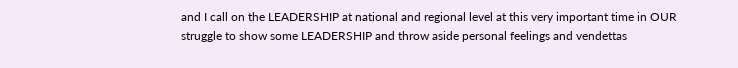and I call on the LEADERSHIP at national and regional level at this very important time in OUR struggle to show some LEADERSHIP and throw aside personal feelings and vendettas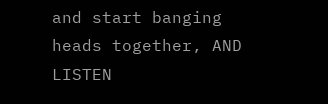and start banging heads together, AND LISTEN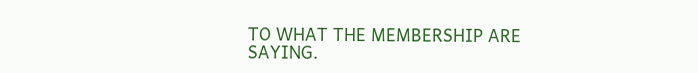TO WHAT THE MEMBERSHIP ARE SAYING.